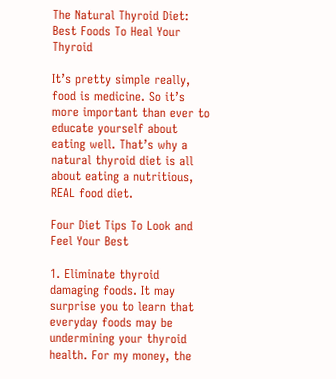The Natural Thyroid Diet: Best Foods To Heal Your Thyroid

It’s pretty simple really, food is medicine. So it’s more important than ever to educate yourself about eating well. That’s why a natural thyroid diet is all about eating a nutritious, REAL food diet.

Four Diet Tips To Look and Feel Your Best

1. Eliminate thyroid damaging foods. It may surprise you to learn that everyday foods may be undermining your thyroid health. For my money, the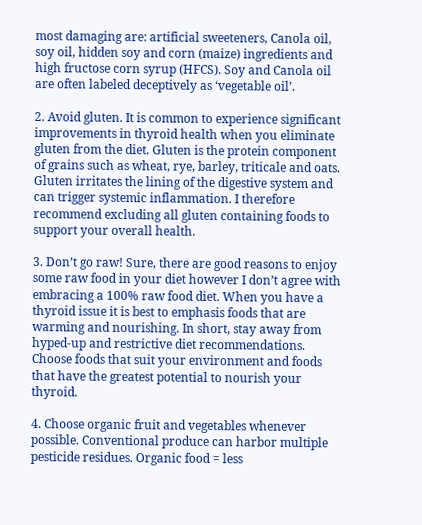most damaging are: artificial sweeteners, Canola oil, soy oil, hidden soy and corn (maize) ingredients and high fructose corn syrup (HFCS). Soy and Canola oil are often labeled deceptively as ‘vegetable oil’.

2. Avoid gluten. It is common to experience significant improvements in thyroid health when you eliminate gluten from the diet. Gluten is the protein component of grains such as wheat, rye, barley, triticale and oats. Gluten irritates the lining of the digestive system and can trigger systemic inflammation. I therefore recommend excluding all gluten containing foods to support your overall health.

3. Don’t go raw! Sure, there are good reasons to enjoy some raw food in your diet however I don’t agree with embracing a 100% raw food diet. When you have a thyroid issue it is best to emphasis foods that are warming and nourishing. In short, stay away from hyped-up and restrictive diet recommendations. Choose foods that suit your environment and foods that have the greatest potential to nourish your thyroid.

4. Choose organic fruit and vegetables whenever possible. Conventional produce can harbor multiple pesticide residues. Organic food = less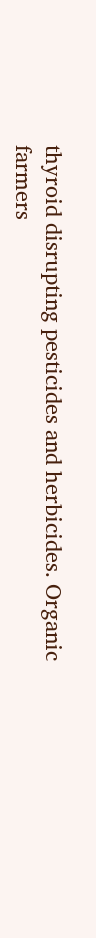thyroid disrupting pesticides and herbicides. Organic farmers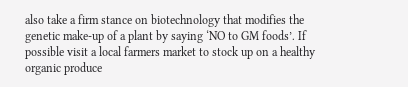also take a firm stance on biotechnology that modifies the genetic make-up of a plant by saying ‘NO to GM foods’. If possible visit a local farmers market to stock up on a healthy organic produce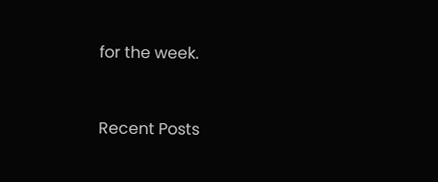for the week.


Recent Posts